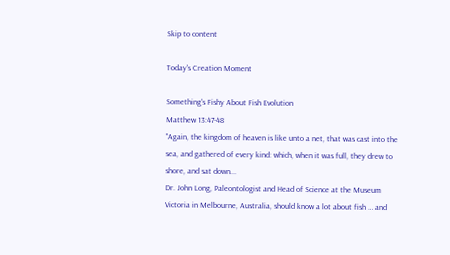Skip to content

Today's Creation Moment

Something's Fishy About Fish Evolution
Matthew 13:47-48
"Again, the kingdom of heaven is like unto a net, that was cast into the sea, and gathered of every kind: which, when it was full, they drew to shore, and sat down...
Dr. John Long, Paleontologist and Head of Science at the Museum Victoria in Melbourne, Australia, should know a lot about fish … and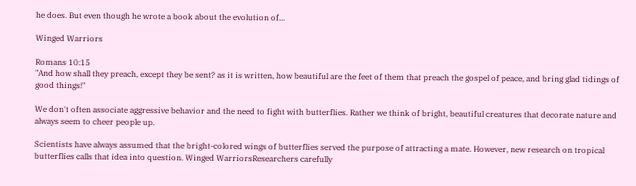he does. But even though he wrote a book about the evolution of...

Winged Warriors

Romans 10:15
"And how shall they preach, except they be sent? as it is written, how beautiful are the feet of them that preach the gospel of peace, and bring glad tidings of good things!"

We don't often associate aggressive behavior and the need to fight with butterflies. Rather we think of bright, beautiful creatures that decorate nature and always seem to cheer people up.

Scientists have always assumed that the bright-colored wings of butterflies served the purpose of attracting a mate. However, new research on tropical butterflies calls that idea into question. Winged WarriorsResearchers carefully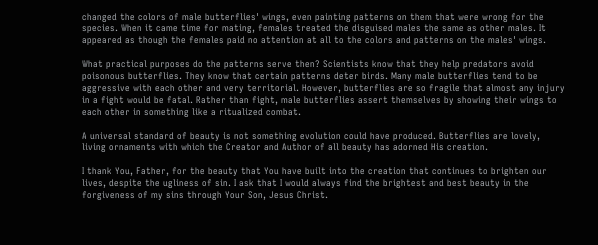changed the colors of male butterflies' wings, even painting patterns on them that were wrong for the species. When it came time for mating, females treated the disguised males the same as other males. It appeared as though the females paid no attention at all to the colors and patterns on the males' wings.

What practical purposes do the patterns serve then? Scientists know that they help predators avoid poisonous butterflies. They know that certain patterns deter birds. Many male butterflies tend to be aggressive with each other and very territorial. However, butterflies are so fragile that almost any injury in a fight would be fatal. Rather than fight, male butterflies assert themselves by showing their wings to each other in something like a ritualized combat.

A universal standard of beauty is not something evolution could have produced. Butterflies are lovely, living ornaments with which the Creator and Author of all beauty has adorned His creation.

I thank You, Father, for the beauty that You have built into the creation that continues to brighten our lives, despite the ugliness of sin. I ask that I would always find the brightest and best beauty in the forgiveness of my sins through Your Son, Jesus Christ.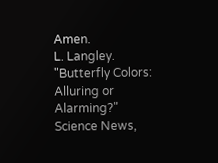Amen.
L. Langley. "Butterfly Colors: Alluring or Alarming?" Science News,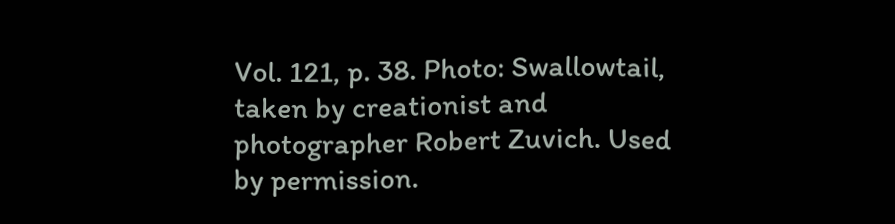Vol. 121, p. 38. Photo: Swallowtail, taken by creationist and photographer Robert Zuvich. Used by permission.